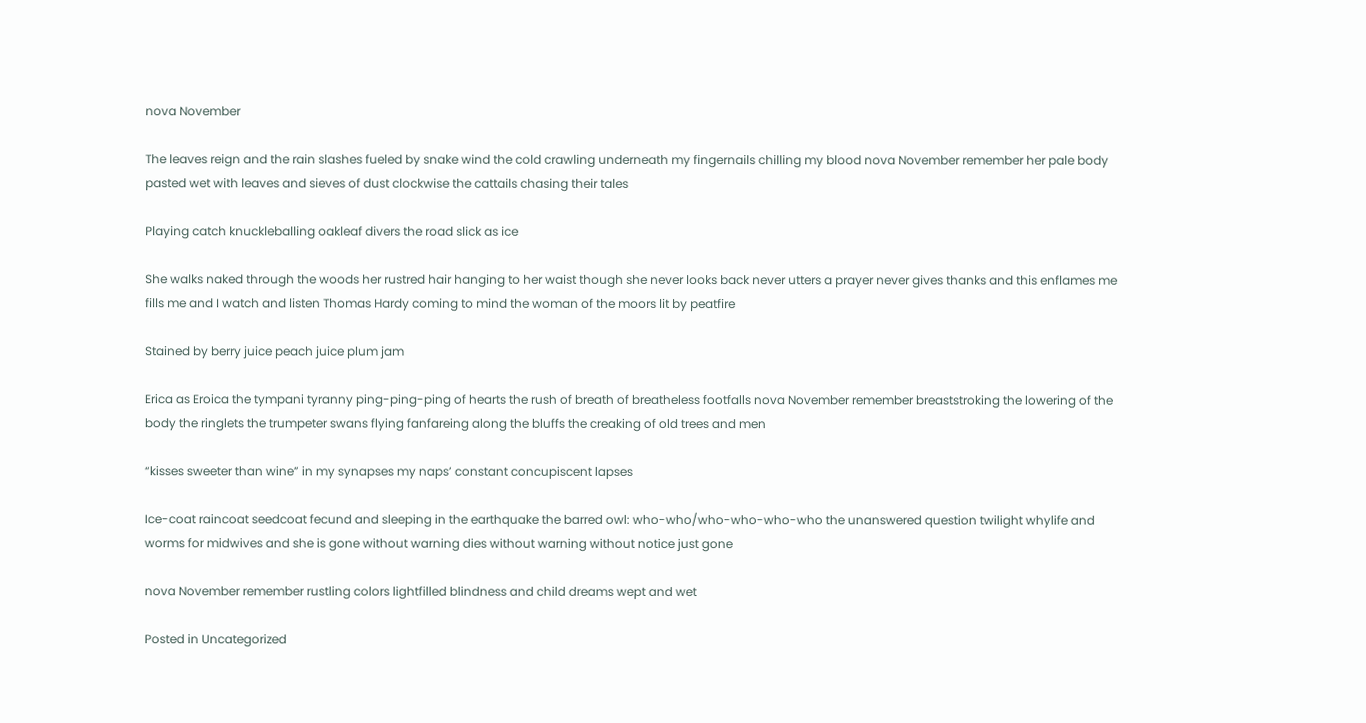nova November

The leaves reign and the rain slashes fueled by snake wind the cold crawling underneath my fingernails chilling my blood nova November remember her pale body pasted wet with leaves and sieves of dust clockwise the cattails chasing their tales

Playing catch knuckleballing oakleaf divers the road slick as ice

She walks naked through the woods her rustred hair hanging to her waist though she never looks back never utters a prayer never gives thanks and this enflames me fills me and I watch and listen Thomas Hardy coming to mind the woman of the moors lit by peatfire

Stained by berry juice peach juice plum jam

Erica as Eroica the tympani tyranny ping-ping-ping of hearts the rush of breath of breatheless footfalls nova November remember breaststroking the lowering of the body the ringlets the trumpeter swans flying fanfareing along the bluffs the creaking of old trees and men

“kisses sweeter than wine” in my synapses my naps’ constant concupiscent lapses

Ice-coat raincoat seedcoat fecund and sleeping in the earthquake the barred owl: who-who/who-who-who-who the unanswered question twilight whylife and worms for midwives and she is gone without warning dies without warning without notice just gone

nova November remember rustling colors lightfilled blindness and child dreams wept and wet

Posted in Uncategorized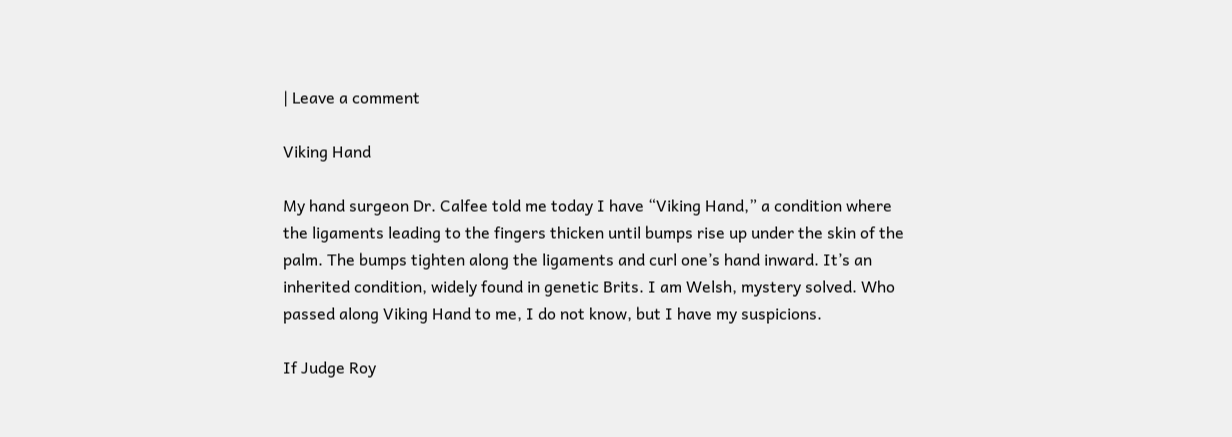| Leave a comment

Viking Hand

My hand surgeon Dr. Calfee told me today I have “Viking Hand,” a condition where the ligaments leading to the fingers thicken until bumps rise up under the skin of the palm. The bumps tighten along the ligaments and curl one’s hand inward. It’s an inherited condition, widely found in genetic Brits. I am Welsh, mystery solved. Who passed along Viking Hand to me, I do not know, but I have my suspicions.

If Judge Roy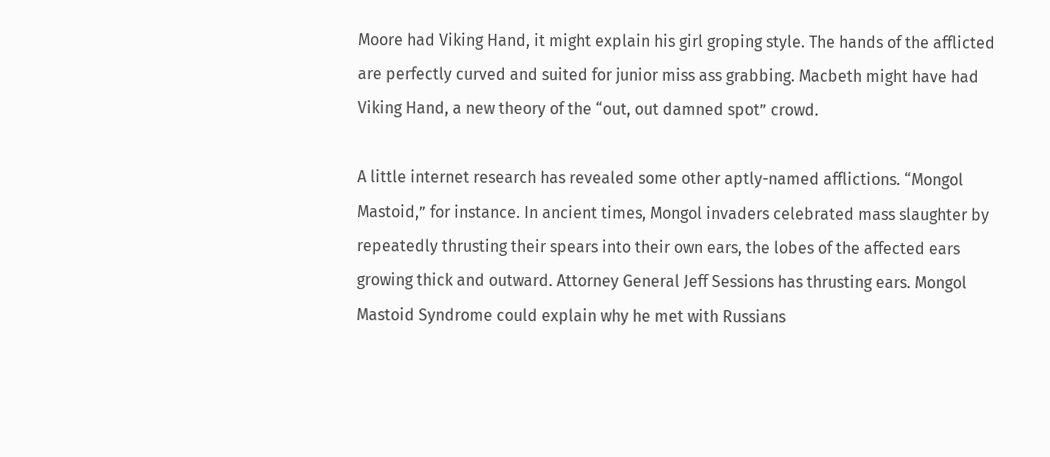Moore had Viking Hand, it might explain his girl groping style. The hands of the afflicted are perfectly curved and suited for junior miss ass grabbing. Macbeth might have had Viking Hand, a new theory of the “out, out damned spot” crowd.

A little internet research has revealed some other aptly-named afflictions. “Mongol Mastoid,” for instance. In ancient times, Mongol invaders celebrated mass slaughter by repeatedly thrusting their spears into their own ears, the lobes of the affected ears growing thick and outward. Attorney General Jeff Sessions has thrusting ears. Mongol Mastoid Syndrome could explain why he met with Russians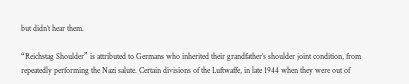but didn’t hear them.

“Reichstag Shoulder” is attributed to Germans who inherited their grandfather’s shoulder joint condition, from repeatedly performing the Nazi salute. Certain divisions of the Luftwaffe, in late 1944 when they were out of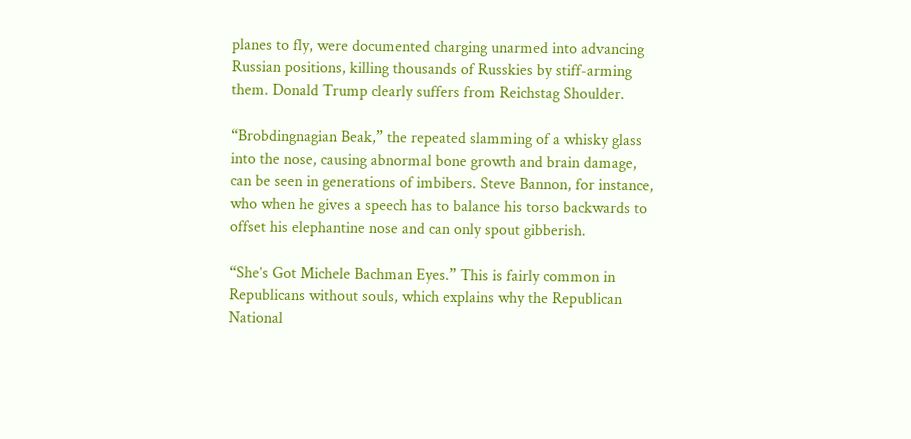planes to fly, were documented charging unarmed into advancing Russian positions, killing thousands of Russkies by stiff-arming them. Donald Trump clearly suffers from Reichstag Shoulder.

“Brobdingnagian Beak,” the repeated slamming of a whisky glass into the nose, causing abnormal bone growth and brain damage, can be seen in generations of imbibers. Steve Bannon, for instance, who when he gives a speech has to balance his torso backwards to offset his elephantine nose and can only spout gibberish.

“She’s Got Michele Bachman Eyes.” This is fairly common in Republicans without souls, which explains why the Republican National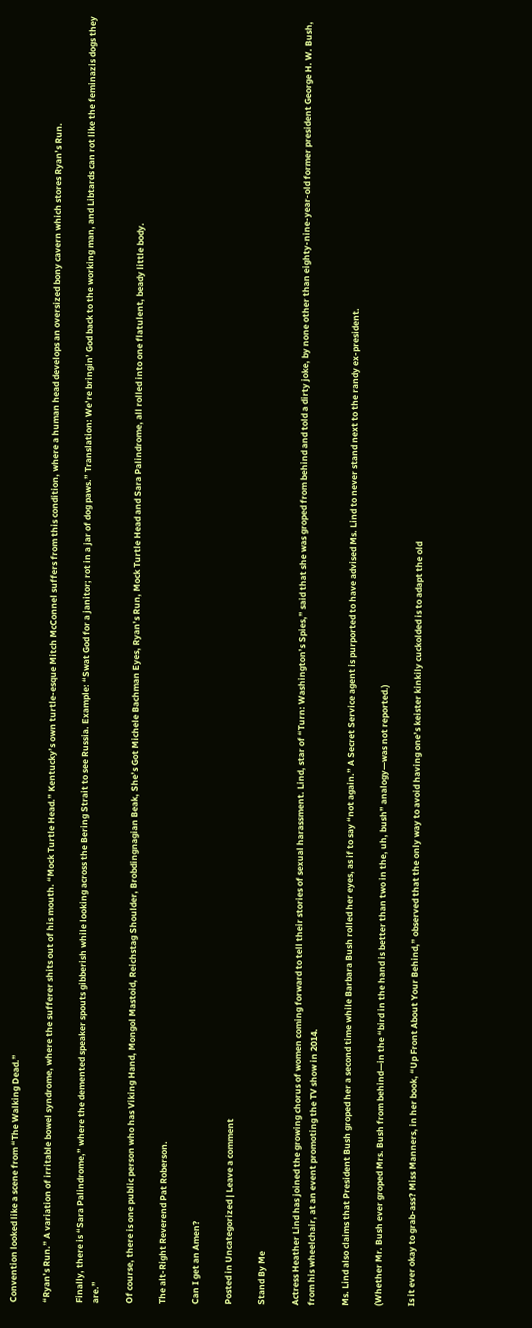Convention looked like a scene from “The Walking Dead.”

“Ryan’s Run.” A variation of irritable bowel syndrome, where the sufferer shits out of his mouth. “Mock Turtle Head.” Kentucky’s own turtle-esque Mitch McConnel suffers from this condition, where a human head develops an oversized bony cavern which stores Ryan’s Run.

Finally, there is “Sara Palindrome,” where the demented speaker spouts gibberish while looking across the Bering Strait to see Russia. Example: “Swat God for a janitor; rot in a jar of dog paws.” Translation: We’re bringin’ God back to the working man, and Libtards can rot like the feminazis dogs they are.”

Of course, there is one public person who has Viking Hand, Mongol Mastoid, Reichstag Shoulder, Brobdingnagian Beak, She’s Got Michele Bachman Eyes, Ryan’s Run, Mock Turtle Head and Sara Palindrome, all rolled into one flatulent, beady little body.

The alt-Right Reverend Pat Roberson.

Can I get an Amen?

Posted in Uncategorized | Leave a comment

Stand By Me

Actress Heather Lind has joined the growing chorus of women coming forward to tell their stories of sexual harassment. Lind, star of “Turn: Washington’s Spies,” said that she was groped from behind and told a dirty joke, by none other than eighty-nine-year-old former president George H. W. Bush, from his wheelchair, at an event promoting the TV show in 2014.

Ms. Lind also claims that President Bush groped her a second time while Barbara Bush rolled her eyes, as if to say “not again.” A Secret Service agent is purported to have advised Ms. Lind to never stand next to the randy ex-president.

(Whether Mr. Bush ever groped Mrs. Bush from behind—in the “bird in the hand is better than two in the, uh, bush” analogy—was not reported.)

Is it ever okay to grab-ass? Miss Manners, in her book, “Up Front About Your Behind,” observed that the only way to avoid having one’s keister kinkily cuckolded is to adapt the old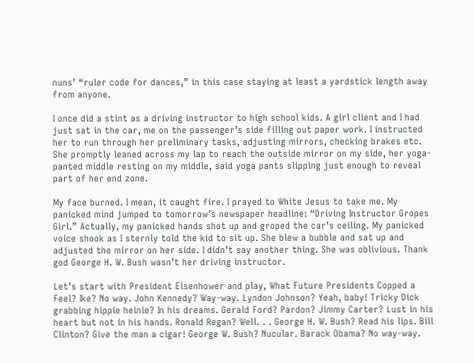nuns’ “ruler code for dances,” in this case staying at least a yardstick length away from anyone.

I once did a stint as a driving instructor to high school kids. A girl client and I had just sat in the car, me on the passenger’s side filling out paper work. I instructed her to run through her preliminary tasks, adjusting mirrors, checking brakes etc. She promptly leaned across my lap to reach the outside mirror on my side, her yoga-panted middle resting on my middle, said yoga pants slipping just enough to reveal part of her end zone.

My face burned. I mean, it caught fire. I prayed to White Jesus to take me. My panicked mind jumped to tomorrow’s newspaper headline: “Driving Instructor Gropes Girl.” Actually, my panicked hands shot up and groped the car’s ceiling. My panicked voice shook as I sternly told the kid to sit up. She blew a bubble and sat up and adjusted the mirror on her side. I didn’t say another thing. She was oblivious. Thank god George H. W. Bush wasn’t her driving instructor.

Let’s start with President Eisenhower and play, What Future Presidents Copped a Feel? Ike? No way. John Kennedy? Way-way. Lyndon Johnson? Yeah, baby! Tricky Dick grabbing hippie heinie? In his dreams. Gerald Ford? Pardon? Jimmy Carter? Lust in his heart but not in his hands. Ronald Regan? Well. . . George H. W. Bush? Read his lips. Bill Clinton? Give the man a cigar! George W. Bush? Nucular. Barack Obama? No way-way.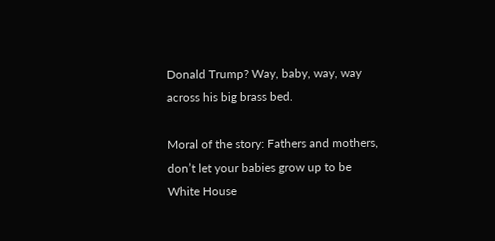Donald Trump? Way, baby, way, way across his big brass bed.

Moral of the story: Fathers and mothers, don’t let your babies grow up to be White House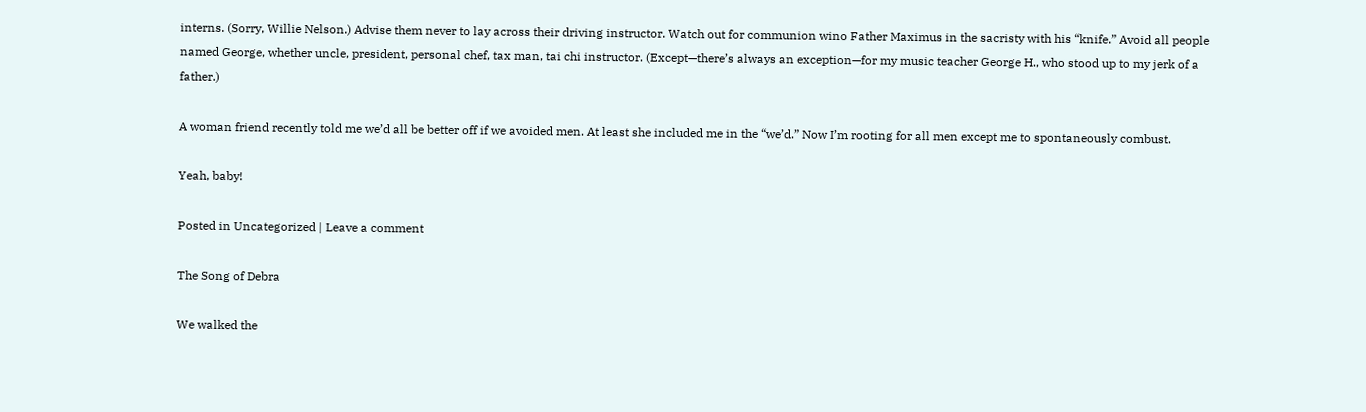interns. (Sorry, Willie Nelson.) Advise them never to lay across their driving instructor. Watch out for communion wino Father Maximus in the sacristy with his “knife.” Avoid all people named George, whether uncle, president, personal chef, tax man, tai chi instructor. (Except—there’s always an exception—for my music teacher George H., who stood up to my jerk of a father.)

A woman friend recently told me we’d all be better off if we avoided men. At least she included me in the “we’d.” Now I’m rooting for all men except me to spontaneously combust.

Yeah, baby!

Posted in Uncategorized | Leave a comment

The Song of Debra

We walked the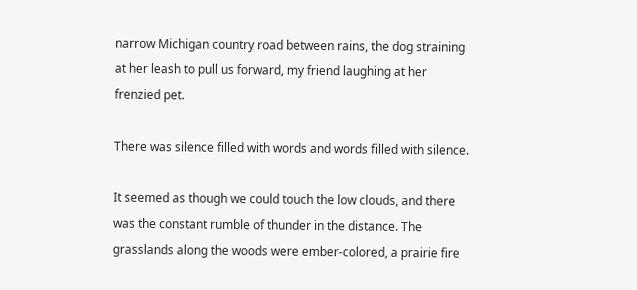narrow Michigan country road between rains, the dog straining at her leash to pull us forward, my friend laughing at her frenzied pet.

There was silence filled with words and words filled with silence.

It seemed as though we could touch the low clouds, and there was the constant rumble of thunder in the distance. The grasslands along the woods were ember-colored, a prairie fire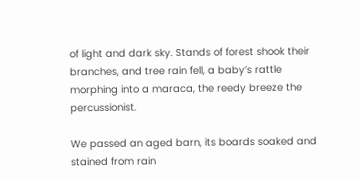of light and dark sky. Stands of forest shook their branches, and tree rain fell, a baby’s rattle morphing into a maraca, the reedy breeze the percussionist.

We passed an aged barn, its boards soaked and stained from rain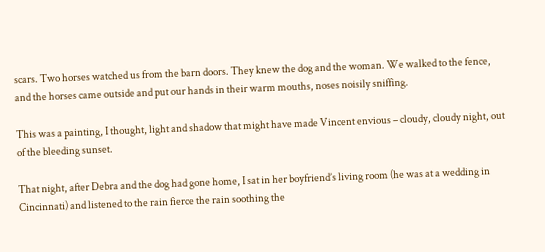scars. Two horses watched us from the barn doors. They knew the dog and the woman. We walked to the fence, and the horses came outside and put our hands in their warm mouths, noses noisily sniffing.

This was a painting, I thought, light and shadow that might have made Vincent envious – cloudy, cloudy night, out of the bleeding sunset.

That night, after Debra and the dog had gone home, I sat in her boyfriend’s living room (he was at a wedding in Cincinnati) and listened to the rain fierce the rain soothing the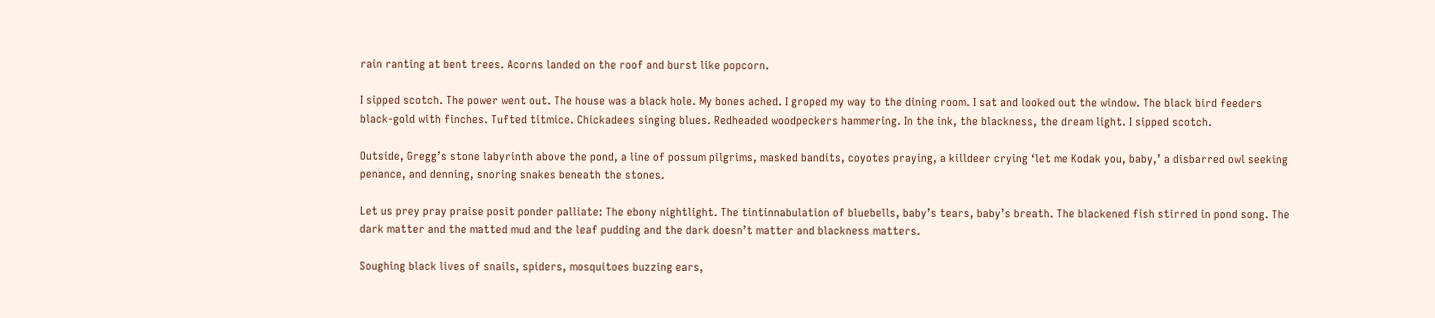rain ranting at bent trees. Acorns landed on the roof and burst like popcorn.

I sipped scotch. The power went out. The house was a black hole. My bones ached. I groped my way to the dining room. I sat and looked out the window. The black bird feeders black-gold with finches. Tufted titmice. Chickadees singing blues. Redheaded woodpeckers hammering. In the ink, the blackness, the dream light. I sipped scotch.

Outside, Gregg’s stone labyrinth above the pond, a line of possum pilgrims, masked bandits, coyotes praying, a killdeer crying ‘let me Kodak you, baby,’ a disbarred owl seeking penance, and denning, snoring snakes beneath the stones.

Let us prey pray praise posit ponder palliate: The ebony nightlight. The tintinnabulation of bluebells, baby’s tears, baby’s breath. The blackened fish stirred in pond song. The dark matter and the matted mud and the leaf pudding and the dark doesn’t matter and blackness matters.

Soughing black lives of snails, spiders, mosquitoes buzzing ears,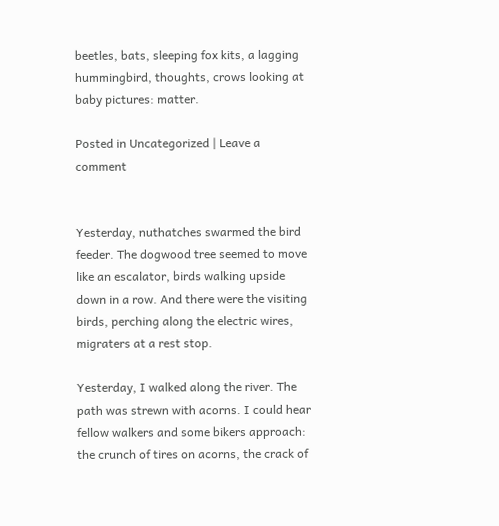beetles, bats, sleeping fox kits, a lagging hummingbird, thoughts, crows looking at baby pictures: matter.

Posted in Uncategorized | Leave a comment


Yesterday, nuthatches swarmed the bird feeder. The dogwood tree seemed to move like an escalator, birds walking upside down in a row. And there were the visiting birds, perching along the electric wires, migraters at a rest stop.

Yesterday, I walked along the river. The path was strewn with acorns. I could hear fellow walkers and some bikers approach: the crunch of tires on acorns, the crack of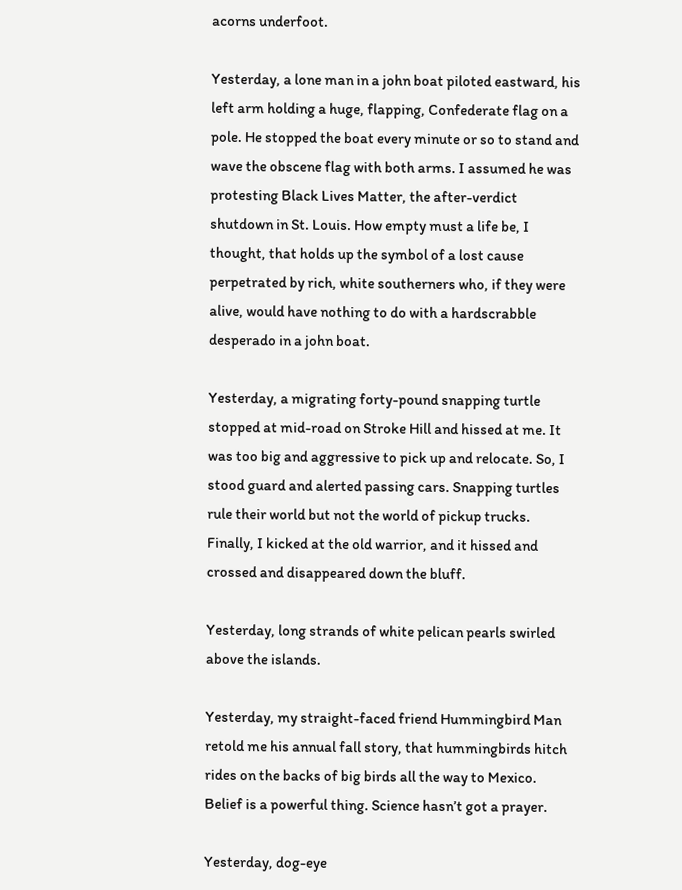acorns underfoot.

Yesterday, a lone man in a john boat piloted eastward, his left arm holding a huge, flapping, Confederate flag on a pole. He stopped the boat every minute or so to stand and wave the obscene flag with both arms. I assumed he was protesting Black Lives Matter, the after-verdict shutdown in St. Louis. How empty must a life be, I thought, that holds up the symbol of a lost cause perpetrated by rich, white southerners who, if they were alive, would have nothing to do with a hardscrabble desperado in a john boat.

Yesterday, a migrating forty-pound snapping turtle stopped at mid-road on Stroke Hill and hissed at me. It was too big and aggressive to pick up and relocate. So, I stood guard and alerted passing cars. Snapping turtles rule their world but not the world of pickup trucks. Finally, I kicked at the old warrior, and it hissed and crossed and disappeared down the bluff.

Yesterday, long strands of white pelican pearls swirled above the islands.

Yesterday, my straight-faced friend Hummingbird Man retold me his annual fall story, that hummingbirds hitch rides on the backs of big birds all the way to Mexico. Belief is a powerful thing. Science hasn’t got a prayer.

Yesterday, dog-eye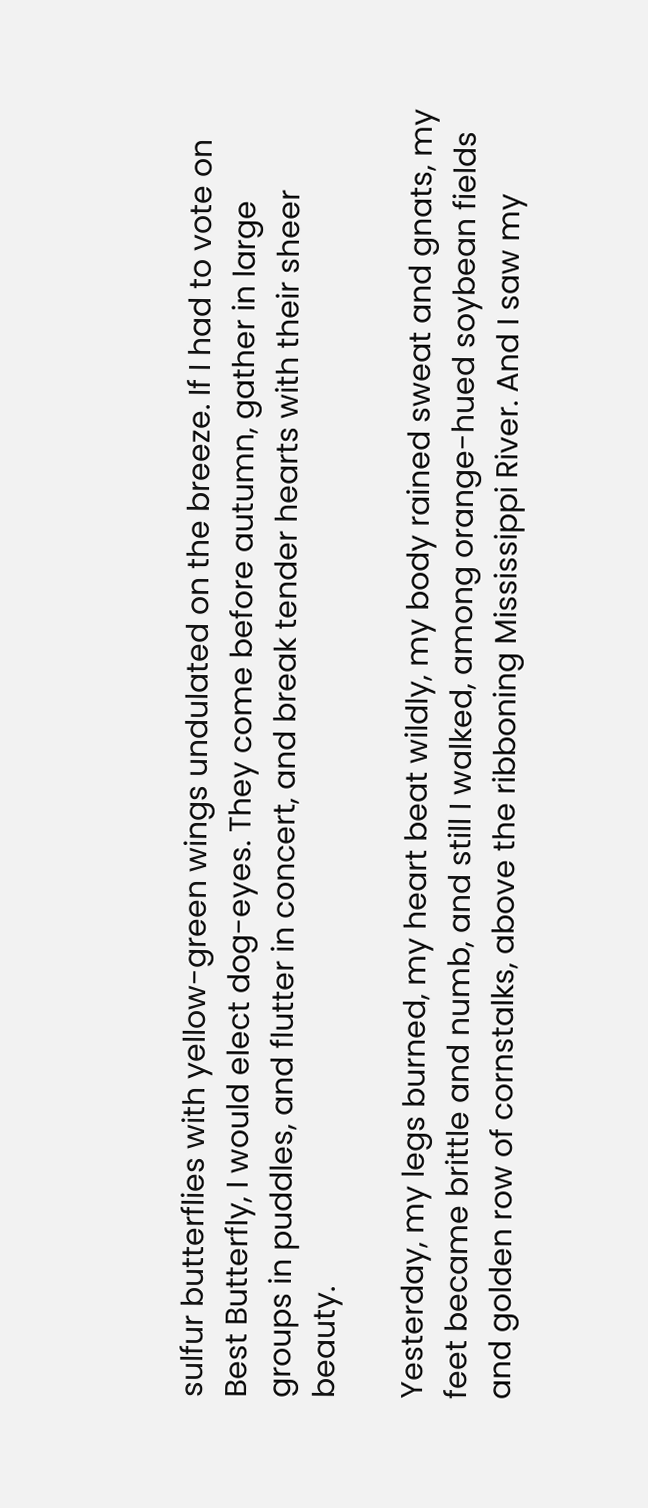sulfur butterflies with yellow-green wings undulated on the breeze. If I had to vote on Best Butterfly, I would elect dog-eyes. They come before autumn, gather in large groups in puddles, and flutter in concert, and break tender hearts with their sheer beauty.

Yesterday, my legs burned, my heart beat wildly, my body rained sweat and gnats, my feet became brittle and numb, and still I walked, among orange-hued soybean fields and golden row of cornstalks, above the ribboning Mississippi River. And I saw my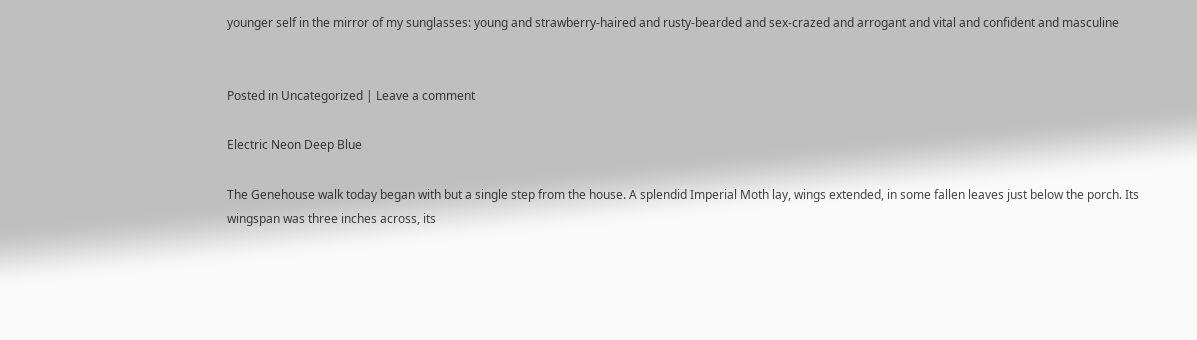younger self in the mirror of my sunglasses: young and strawberry-haired and rusty-bearded and sex-crazed and arrogant and vital and confident and masculine


Posted in Uncategorized | Leave a comment

Electric Neon Deep Blue

The Genehouse walk today began with but a single step from the house. A splendid Imperial Moth lay, wings extended, in some fallen leaves just below the porch. Its wingspan was three inches across, its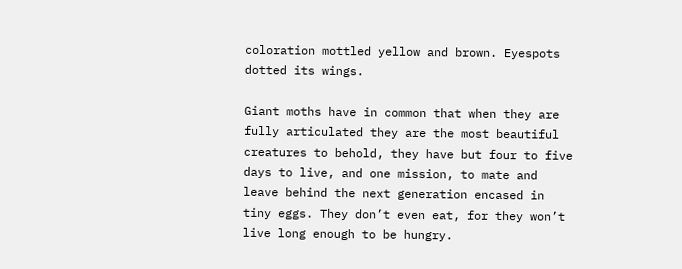coloration mottled yellow and brown. Eyespots dotted its wings.

Giant moths have in common that when they are fully articulated they are the most beautiful creatures to behold, they have but four to five days to live, and one mission, to mate and leave behind the next generation encased in tiny eggs. They don’t even eat, for they won’t live long enough to be hungry.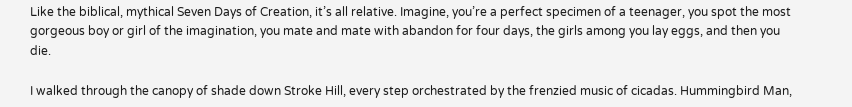Like the biblical, mythical Seven Days of Creation, it’s all relative. Imagine, you’re a perfect specimen of a teenager, you spot the most gorgeous boy or girl of the imagination, you mate and mate with abandon for four days, the girls among you lay eggs, and then you die.

I walked through the canopy of shade down Stroke Hill, every step orchestrated by the frenzied music of cicadas. Hummingbird Man,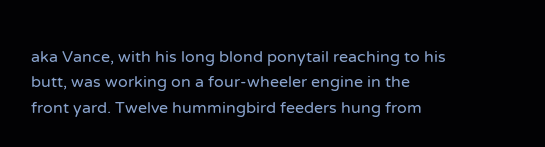aka Vance, with his long blond ponytail reaching to his butt, was working on a four-wheeler engine in the front yard. Twelve hummingbird feeders hung from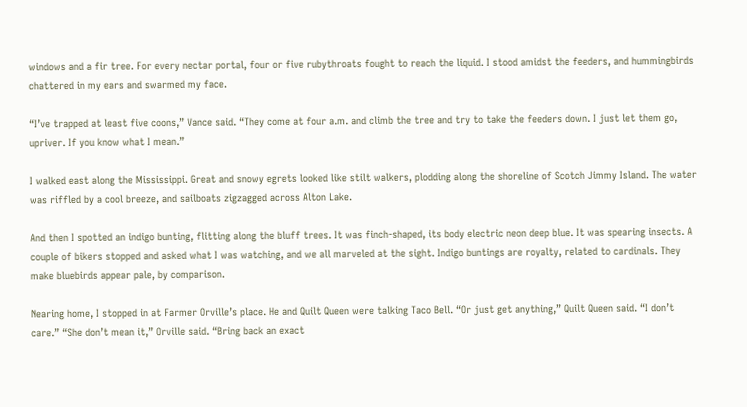windows and a fir tree. For every nectar portal, four or five rubythroats fought to reach the liquid. I stood amidst the feeders, and hummingbirds chattered in my ears and swarmed my face.

“I’ve trapped at least five coons,” Vance said. “They come at four a.m. and climb the tree and try to take the feeders down. I just let them go, upriver. If you know what I mean.”

I walked east along the Mississippi. Great and snowy egrets looked like stilt walkers, plodding along the shoreline of Scotch Jimmy Island. The water was riffled by a cool breeze, and sailboats zigzagged across Alton Lake.

And then I spotted an indigo bunting, flitting along the bluff trees. It was finch-shaped, its body electric neon deep blue. It was spearing insects. A couple of bikers stopped and asked what I was watching, and we all marveled at the sight. Indigo buntings are royalty, related to cardinals. They make bluebirds appear pale, by comparison.

Nearing home, I stopped in at Farmer Orville’s place. He and Quilt Queen were talking Taco Bell. “Or just get anything,” Quilt Queen said. “I don’t care.” “She don’t mean it,” Orville said. “Bring back an exact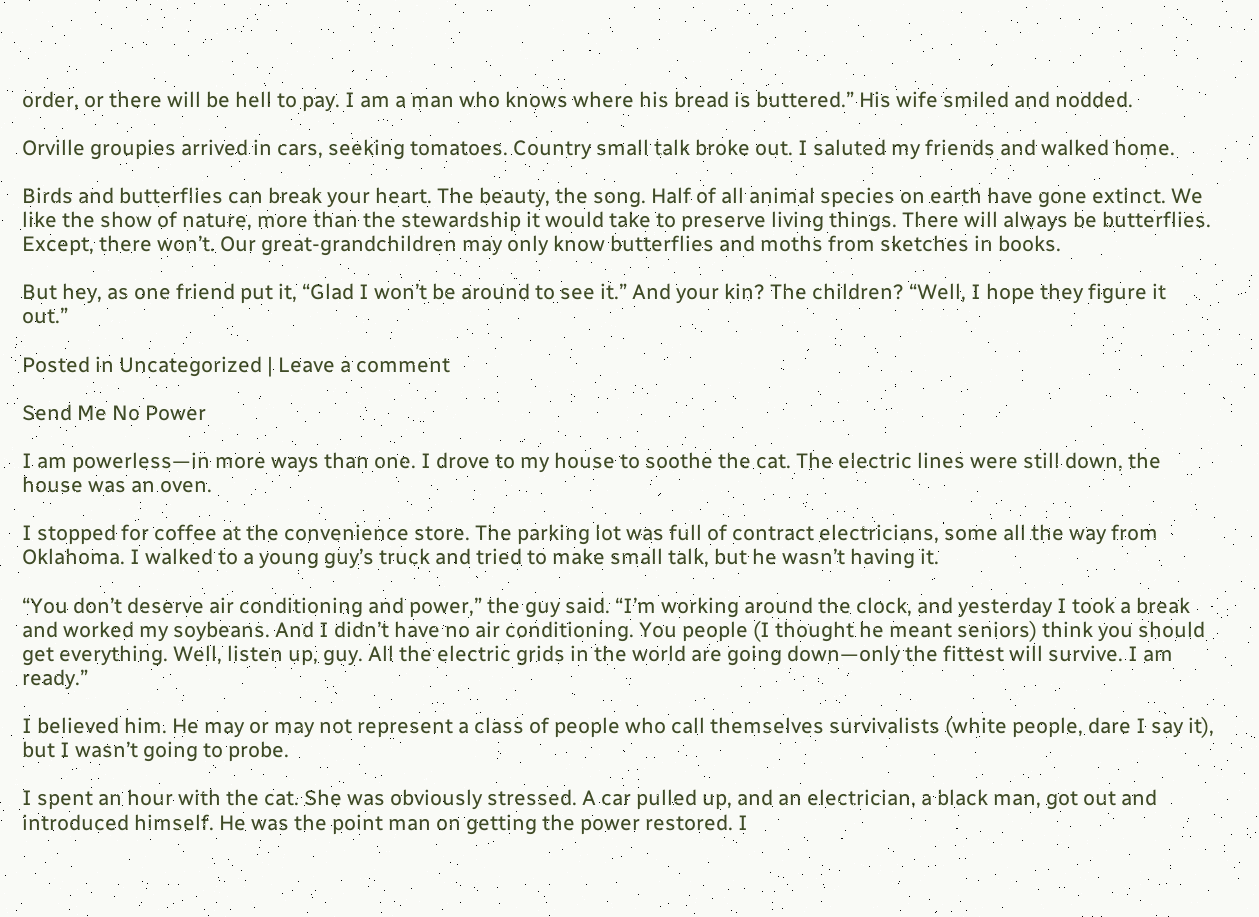order, or there will be hell to pay. I am a man who knows where his bread is buttered.” His wife smiled and nodded.

Orville groupies arrived in cars, seeking tomatoes. Country small talk broke out. I saluted my friends and walked home.

Birds and butterflies can break your heart. The beauty, the song. Half of all animal species on earth have gone extinct. We like the show of nature, more than the stewardship it would take to preserve living things. There will always be butterflies. Except, there won’t. Our great-grandchildren may only know butterflies and moths from sketches in books.

But hey, as one friend put it, “Glad I won’t be around to see it.” And your kin? The children? “Well, I hope they figure it out.”

Posted in Uncategorized | Leave a comment

Send Me No Power

I am powerless—in more ways than one. I drove to my house to soothe the cat. The electric lines were still down, the house was an oven.

I stopped for coffee at the convenience store. The parking lot was full of contract electricians, some all the way from Oklahoma. I walked to a young guy’s truck and tried to make small talk, but he wasn’t having it.

“You don’t deserve air conditioning and power,” the guy said. “I’m working around the clock, and yesterday I took a break and worked my soybeans. And I didn’t have no air conditioning. You people (I thought he meant seniors) think you should get everything. Well, listen up, guy. All the electric grids in the world are going down—only the fittest will survive. I am ready.”

I believed him. He may or may not represent a class of people who call themselves survivalists (white people, dare I say it), but I wasn’t going to probe.

I spent an hour with the cat. She was obviously stressed. A car pulled up, and an electrician, a black man, got out and introduced himself. He was the point man on getting the power restored. I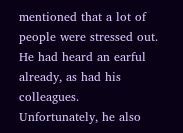mentioned that a lot of people were stressed out. He had heard an earful already, as had his colleagues. Unfortunately, he also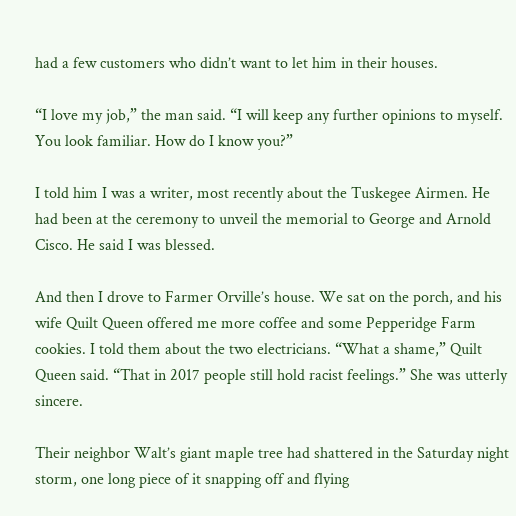had a few customers who didn’t want to let him in their houses.

“I love my job,” the man said. “I will keep any further opinions to myself. You look familiar. How do I know you?”

I told him I was a writer, most recently about the Tuskegee Airmen. He had been at the ceremony to unveil the memorial to George and Arnold Cisco. He said I was blessed.

And then I drove to Farmer Orville’s house. We sat on the porch, and his wife Quilt Queen offered me more coffee and some Pepperidge Farm cookies. I told them about the two electricians. “What a shame,” Quilt Queen said. “That in 2017 people still hold racist feelings.” She was utterly sincere.

Their neighbor Walt’s giant maple tree had shattered in the Saturday night storm, one long piece of it snapping off and flying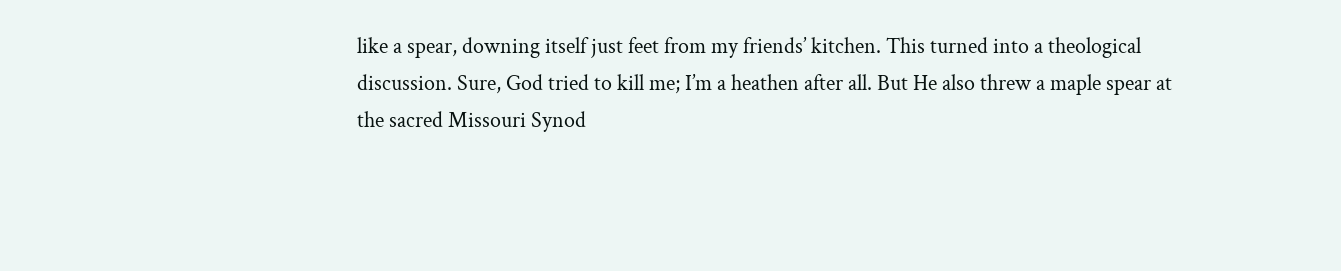like a spear, downing itself just feet from my friends’ kitchen. This turned into a theological discussion. Sure, God tried to kill me; I’m a heathen after all. But He also threw a maple spear at the sacred Missouri Synod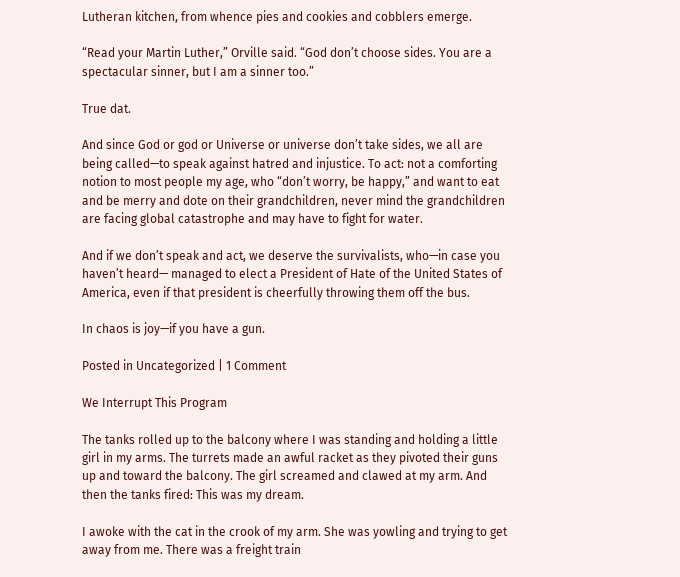Lutheran kitchen, from whence pies and cookies and cobblers emerge.

“Read your Martin Luther,” Orville said. “God don’t choose sides. You are a spectacular sinner, but I am a sinner too.”

True dat.

And since God or god or Universe or universe don’t take sides, we all are being called—to speak against hatred and injustice. To act: not a comforting notion to most people my age, who “don’t worry, be happy,” and want to eat and be merry and dote on their grandchildren, never mind the grandchildren are facing global catastrophe and may have to fight for water.

And if we don’t speak and act, we deserve the survivalists, who—in case you haven’t heard— managed to elect a President of Hate of the United States of America, even if that president is cheerfully throwing them off the bus.

In chaos is joy—if you have a gun.

Posted in Uncategorized | 1 Comment

We Interrupt This Program

The tanks rolled up to the balcony where I was standing and holding a little girl in my arms. The turrets made an awful racket as they pivoted their guns up and toward the balcony. The girl screamed and clawed at my arm. And then the tanks fired: This was my dream.

I awoke with the cat in the crook of my arm. She was yowling and trying to get away from me. There was a freight train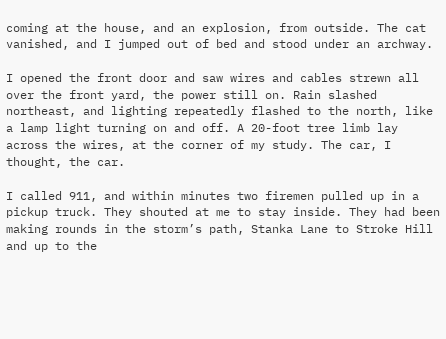coming at the house, and an explosion, from outside. The cat vanished, and I jumped out of bed and stood under an archway.

I opened the front door and saw wires and cables strewn all over the front yard, the power still on. Rain slashed northeast, and lighting repeatedly flashed to the north, like a lamp light turning on and off. A 20-foot tree limb lay across the wires, at the corner of my study. The car, I thought, the car.

I called 911, and within minutes two firemen pulled up in a pickup truck. They shouted at me to stay inside. They had been making rounds in the storm’s path, Stanka Lane to Stroke Hill and up to the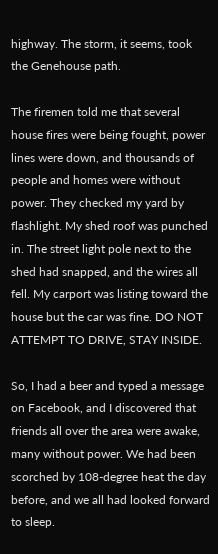highway. The storm, it seems, took the Genehouse path.

The firemen told me that several house fires were being fought, power lines were down, and thousands of people and homes were without power. They checked my yard by flashlight. My shed roof was punched in. The street light pole next to the shed had snapped, and the wires all fell. My carport was listing toward the house but the car was fine. DO NOT ATTEMPT TO DRIVE, STAY INSIDE.

So, I had a beer and typed a message on Facebook, and I discovered that friends all over the area were awake, many without power. We had been scorched by 108-degree heat the day before, and we all had looked forward to sleep.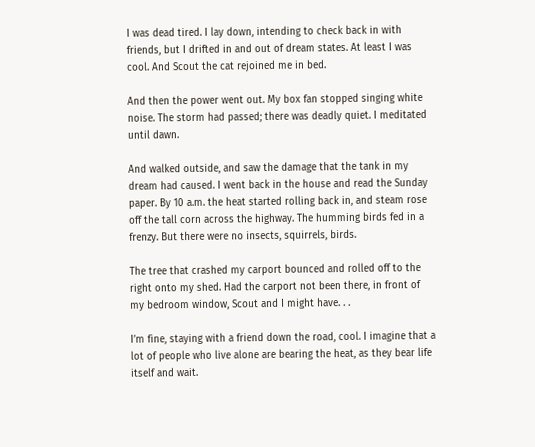I was dead tired. I lay down, intending to check back in with friends, but I drifted in and out of dream states. At least I was cool. And Scout the cat rejoined me in bed.

And then the power went out. My box fan stopped singing white noise. The storm had passed; there was deadly quiet. I meditated until dawn.

And walked outside, and saw the damage that the tank in my dream had caused. I went back in the house and read the Sunday paper. By 10 a.m. the heat started rolling back in, and steam rose off the tall corn across the highway. The humming birds fed in a frenzy. But there were no insects, squirrels, birds.

The tree that crashed my carport bounced and rolled off to the right onto my shed. Had the carport not been there, in front of my bedroom window, Scout and I might have. . .

I’m fine, staying with a friend down the road, cool. I imagine that a lot of people who live alone are bearing the heat, as they bear life itself and wait.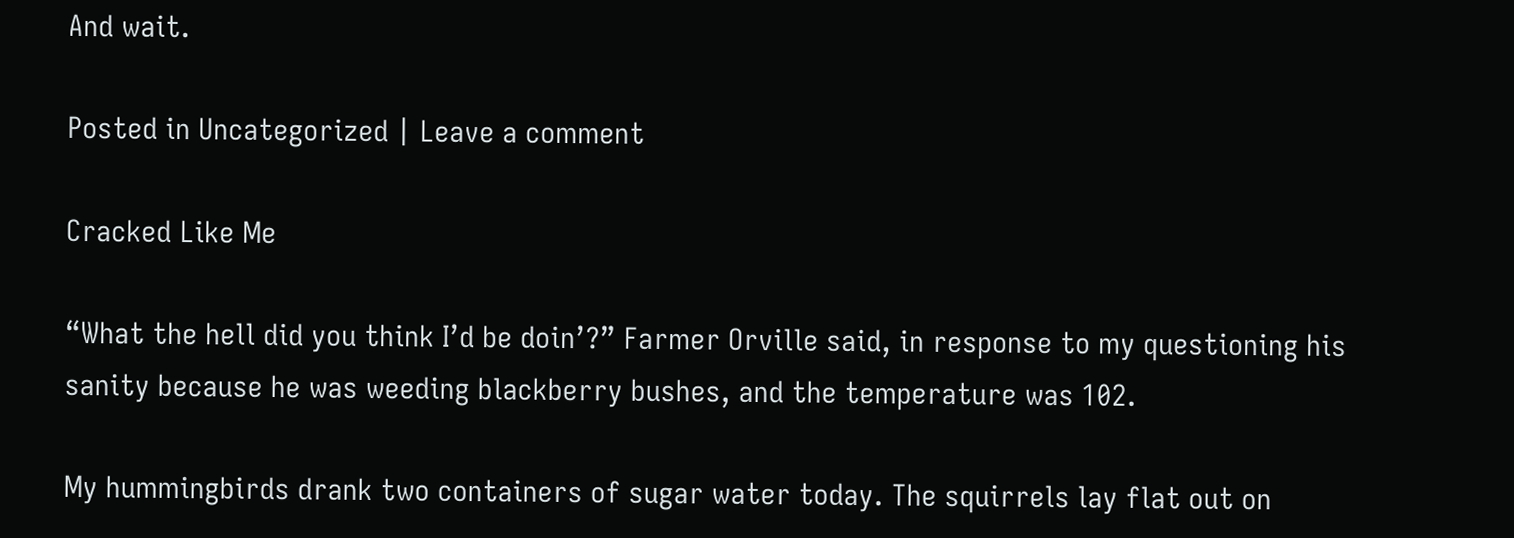And wait.

Posted in Uncategorized | Leave a comment

Cracked Like Me

“What the hell did you think I’d be doin’?” Farmer Orville said, in response to my questioning his sanity because he was weeding blackberry bushes, and the temperature was 102.

My hummingbirds drank two containers of sugar water today. The squirrels lay flat out on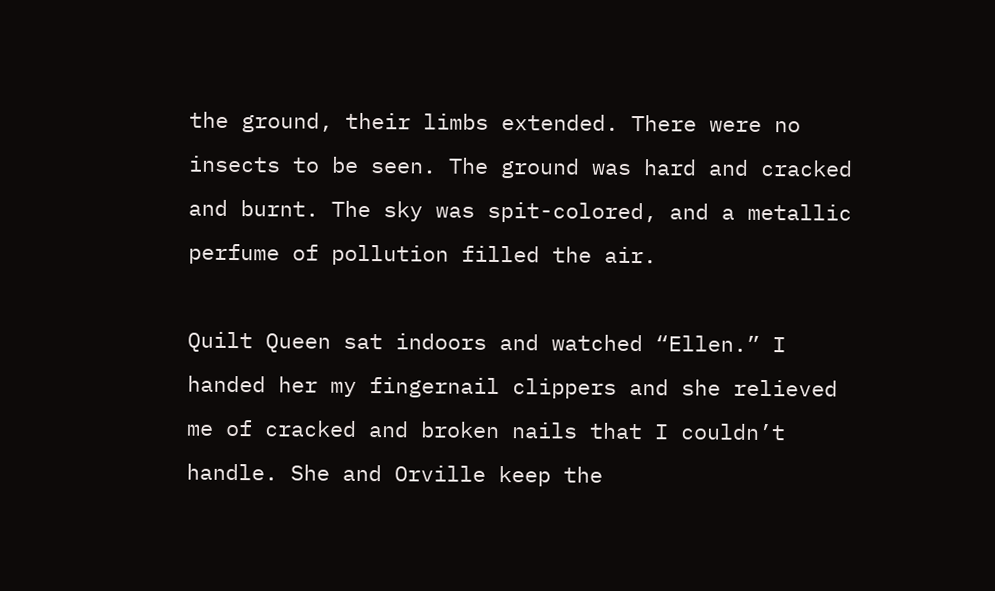the ground, their limbs extended. There were no insects to be seen. The ground was hard and cracked and burnt. The sky was spit-colored, and a metallic perfume of pollution filled the air.

Quilt Queen sat indoors and watched “Ellen.” I handed her my fingernail clippers and she relieved me of cracked and broken nails that I couldn’t handle. She and Orville keep the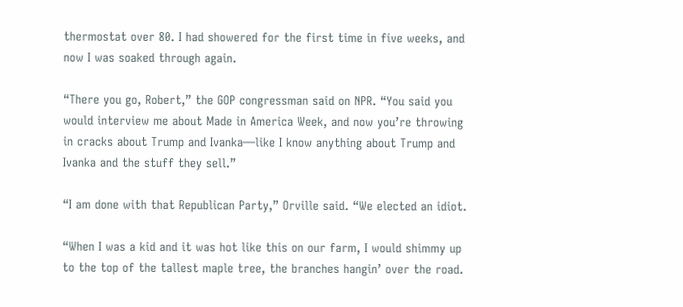thermostat over 80. I had showered for the first time in five weeks, and now I was soaked through again.

“There you go, Robert,” the GOP congressman said on NPR. “You said you would interview me about Made in America Week, and now you’re throwing in cracks about Trump and Ivanka—like I know anything about Trump and Ivanka and the stuff they sell.”

“I am done with that Republican Party,” Orville said. “We elected an idiot.

“When I was a kid and it was hot like this on our farm, I would shimmy up to the top of the tallest maple tree, the branches hangin’ over the road.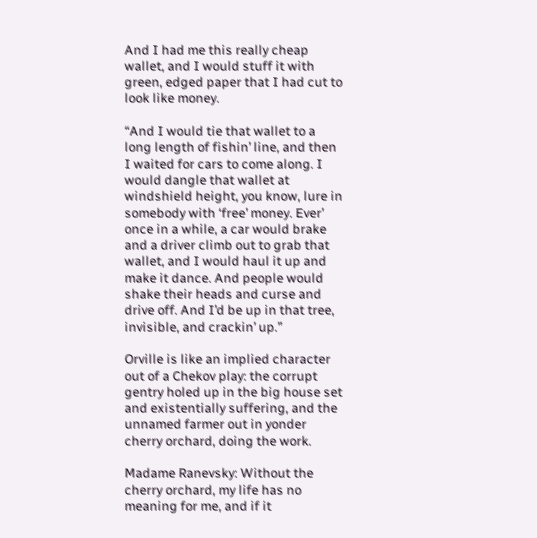And I had me this really cheap wallet, and I would stuff it with green, edged paper that I had cut to look like money.

“And I would tie that wallet to a long length of fishin’ line, and then I waited for cars to come along. I would dangle that wallet at windshield height, you know, lure in somebody with ‘free’ money. Ever’ once in a while, a car would brake and a driver climb out to grab that wallet, and I would haul it up and make it dance. And people would shake their heads and curse and drive off. And I’d be up in that tree, invisible, and crackin’ up.”

Orville is like an implied character out of a Chekov play: the corrupt gentry holed up in the big house set and existentially suffering, and the unnamed farmer out in yonder cherry orchard, doing the work.

Madame Ranevsky: Without the cherry orchard, my life has no meaning for me, and if it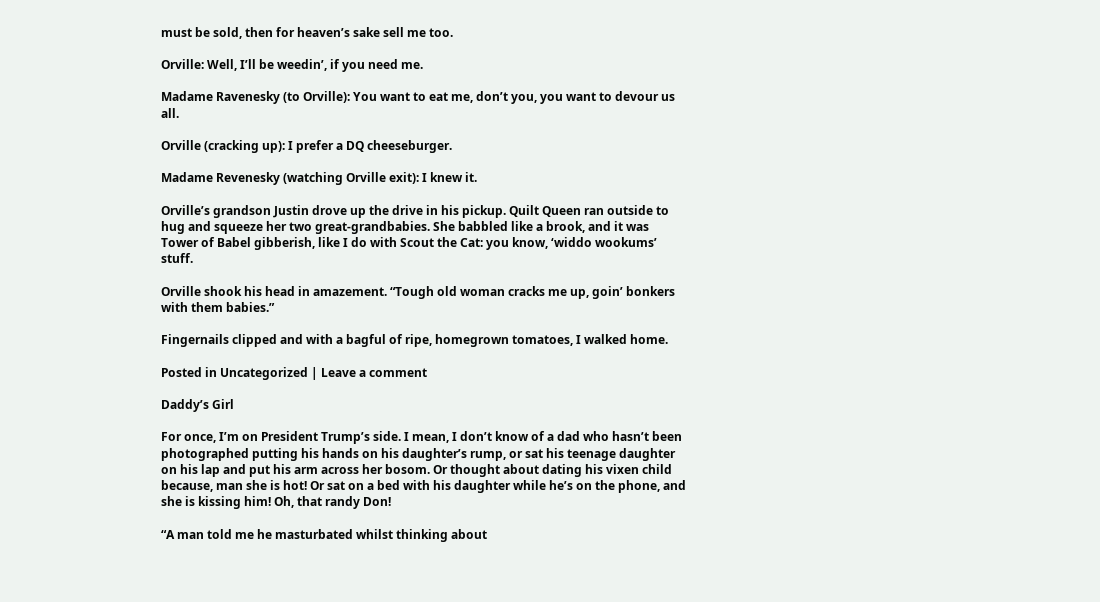must be sold, then for heaven’s sake sell me too.

Orville: Well, I’ll be weedin’, if you need me.

Madame Ravenesky (to Orville): You want to eat me, don’t you, you want to devour us all.

Orville (cracking up): I prefer a DQ cheeseburger.

Madame Revenesky (watching Orville exit): I knew it.

Orville’s grandson Justin drove up the drive in his pickup. Quilt Queen ran outside to hug and squeeze her two great-grandbabies. She babbled like a brook, and it was Tower of Babel gibberish, like I do with Scout the Cat: you know, ‘widdo wookums’ stuff.

Orville shook his head in amazement. “Tough old woman cracks me up, goin’ bonkers with them babies.”

Fingernails clipped and with a bagful of ripe, homegrown tomatoes, I walked home.

Posted in Uncategorized | Leave a comment

Daddy’s Girl

For once, I’m on President Trump’s side. I mean, I don’t know of a dad who hasn’t been photographed putting his hands on his daughter’s rump, or sat his teenage daughter on his lap and put his arm across her bosom. Or thought about dating his vixen child because, man she is hot! Or sat on a bed with his daughter while he’s on the phone, and she is kissing him! Oh, that randy Don!

“A man told me he masturbated whilst thinking about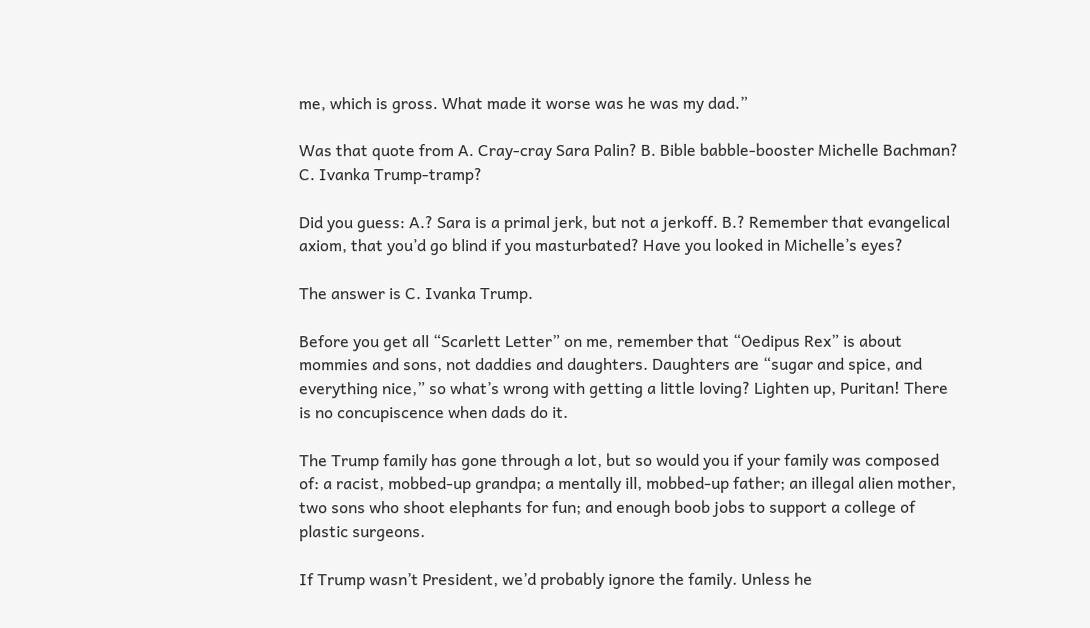me, which is gross. What made it worse was he was my dad.”

Was that quote from A. Cray-cray Sara Palin? B. Bible babble-booster Michelle Bachman? C. Ivanka Trump-tramp?

Did you guess: A.? Sara is a primal jerk, but not a jerkoff. B.? Remember that evangelical axiom, that you’d go blind if you masturbated? Have you looked in Michelle’s eyes?

The answer is C. Ivanka Trump.

Before you get all “Scarlett Letter” on me, remember that “Oedipus Rex” is about mommies and sons, not daddies and daughters. Daughters are “sugar and spice, and everything nice,” so what’s wrong with getting a little loving? Lighten up, Puritan! There is no concupiscence when dads do it.

The Trump family has gone through a lot, but so would you if your family was composed of: a racist, mobbed-up grandpa; a mentally ill, mobbed-up father; an illegal alien mother, two sons who shoot elephants for fun; and enough boob jobs to support a college of plastic surgeons.

If Trump wasn’t President, we’d probably ignore the family. Unless he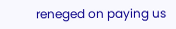reneged on paying us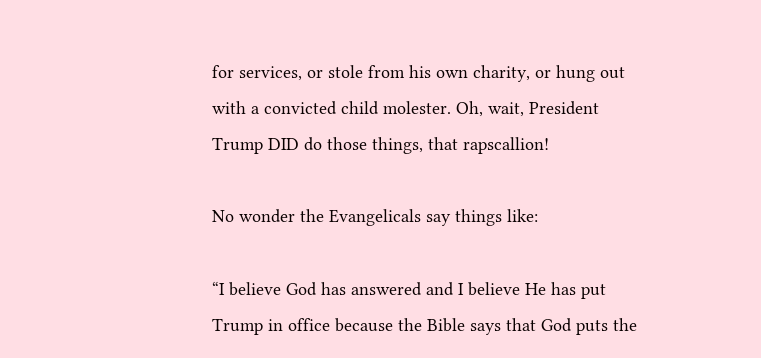for services, or stole from his own charity, or hung out with a convicted child molester. Oh, wait, President Trump DID do those things, that rapscallion!

No wonder the Evangelicals say things like:

“I believe God has answered and I believe He has put Trump in office because the Bible says that God puts the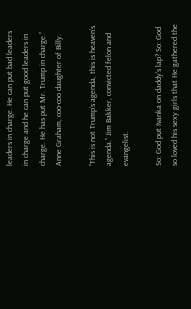leaders in charge. He can put bad leaders in charge and he can put good leaders in charge. He has put Mr. Trump in charge.” Anne Graham, coo-coo daughter of Billy.

“This is not Trump’s agenda, this is heaven’s agenda.” Jim Bakker, convicted felon and evangelist.

So: God put Ivanka on daddy’s lap? So: God so loved his sexy girls that He gathered the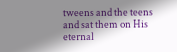tweens and the teens and sat them on His eternal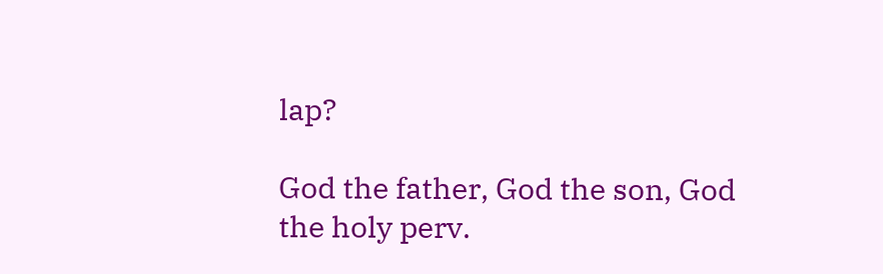lap?

God the father, God the son, God the holy perv.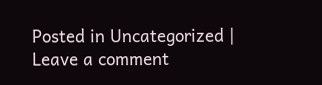Posted in Uncategorized | Leave a comment